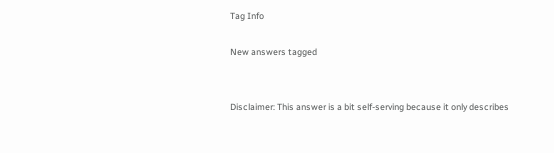Tag Info

New answers tagged


Disclaimer: This answer is a bit self-serving because it only describes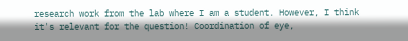research work from the lab where I am a student. However, I think it's relevant for the question! Coordination of eye,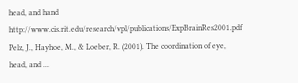head, and hand http://www.cis.rit.edu/research/vpl/publications/ExpBrainRes2001.pdf Pelz, J., Hayhoe, M., & Loeber, R. (2001). The coordination of eye, head, and ...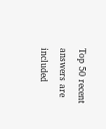Top 50 recent answers are included